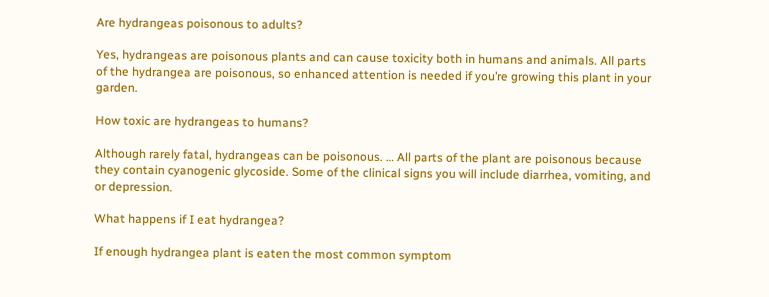Are hydrangeas poisonous to adults?

Yes, hydrangeas are poisonous plants and can cause toxicity both in humans and animals. All parts of the hydrangea are poisonous, so enhanced attention is needed if you’re growing this plant in your garden.

How toxic are hydrangeas to humans?

Although rarely fatal, hydrangeas can be poisonous. … All parts of the plant are poisonous because they contain cyanogenic glycoside. Some of the clinical signs you will include diarrhea, vomiting, and or depression.

What happens if I eat hydrangea?

If enough hydrangea plant is eaten the most common symptom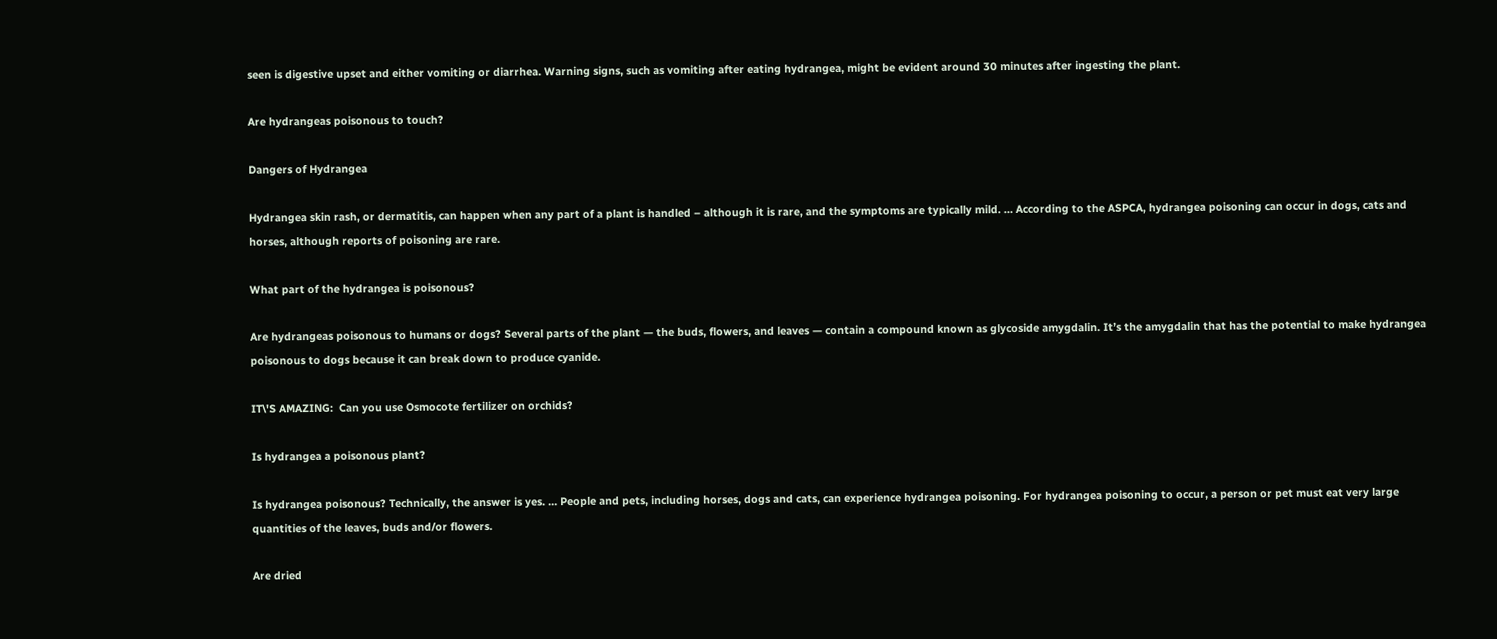seen is digestive upset and either vomiting or diarrhea. Warning signs, such as vomiting after eating hydrangea, might be evident around 30 minutes after ingesting the plant.

Are hydrangeas poisonous to touch?

Dangers of Hydrangea

Hydrangea skin rash, or dermatitis, can happen when any part of a plant is handled – although it is rare, and the symptoms are typically mild. … According to the ASPCA, hydrangea poisoning can occur in dogs, cats and horses, although reports of poisoning are rare.

What part of the hydrangea is poisonous?

Are hydrangeas poisonous to humans or dogs? Several parts of the plant — the buds, flowers, and leaves — contain a compound known as glycoside amygdalin. It’s the amygdalin that has the potential to make hydrangea poisonous to dogs because it can break down to produce cyanide.

IT\'S AMAZING:  Can you use Osmocote fertilizer on orchids?

Is hydrangea a poisonous plant?

Is hydrangea poisonous? Technically, the answer is yes. … People and pets, including horses, dogs and cats, can experience hydrangea poisoning. For hydrangea poisoning to occur, a person or pet must eat very large quantities of the leaves, buds and/or flowers.

Are dried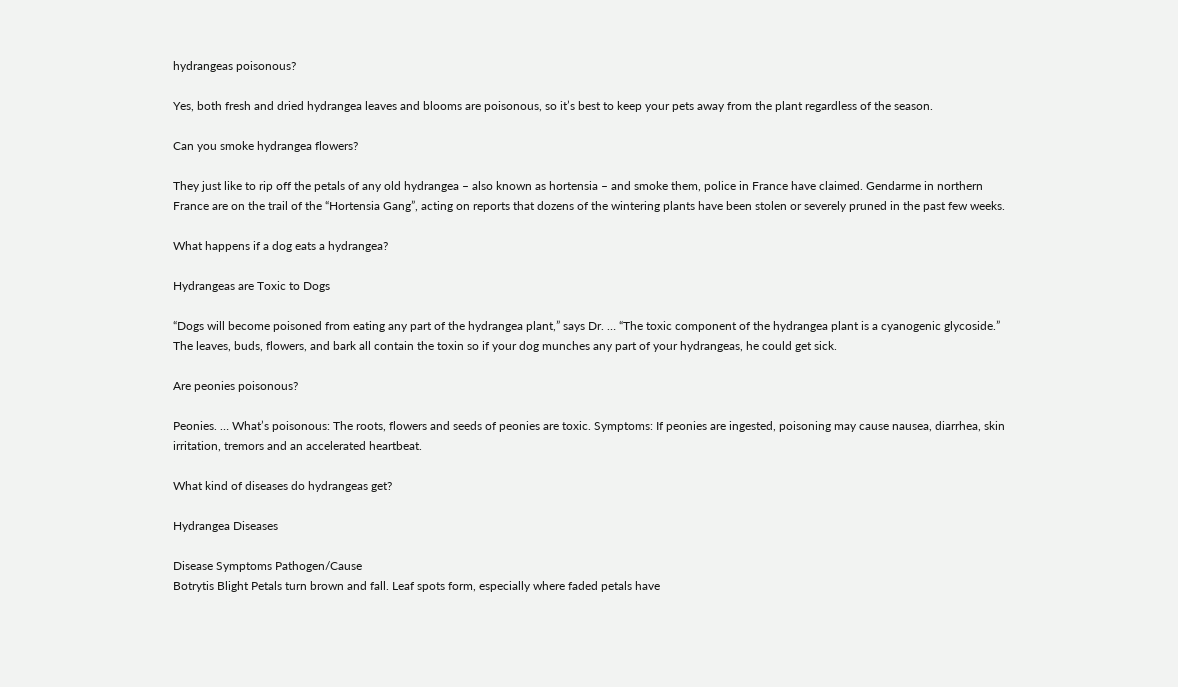hydrangeas poisonous?

Yes, both fresh and dried hydrangea leaves and blooms are poisonous, so it’s best to keep your pets away from the plant regardless of the season.

Can you smoke hydrangea flowers?

They just like to rip off the petals of any old hydrangea – also known as hortensia – and smoke them, police in France have claimed. Gendarme in northern France are on the trail of the “Hortensia Gang”, acting on reports that dozens of the wintering plants have been stolen or severely pruned in the past few weeks.

What happens if a dog eats a hydrangea?

Hydrangeas are Toxic to Dogs

“Dogs will become poisoned from eating any part of the hydrangea plant,” says Dr. … “The toxic component of the hydrangea plant is a cyanogenic glycoside.” The leaves, buds, flowers, and bark all contain the toxin so if your dog munches any part of your hydrangeas, he could get sick.

Are peonies poisonous?

Peonies. … What’s poisonous: The roots, flowers and seeds of peonies are toxic. Symptoms: If peonies are ingested, poisoning may cause nausea, diarrhea, skin irritation, tremors and an accelerated heartbeat.

What kind of diseases do hydrangeas get?

Hydrangea Diseases

Disease Symptoms Pathogen/Cause
Botrytis Blight Petals turn brown and fall. Leaf spots form, especially where faded petals have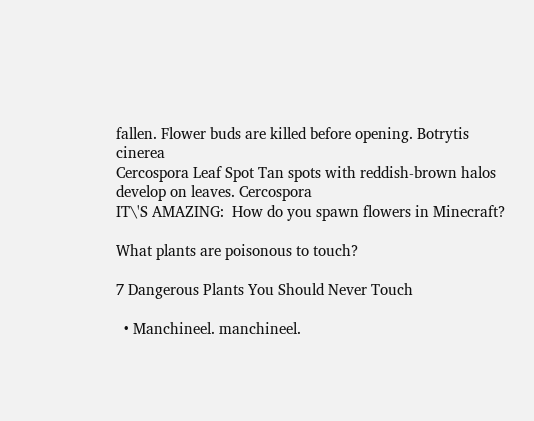fallen. Flower buds are killed before opening. Botrytis cinerea
Cercospora Leaf Spot Tan spots with reddish-brown halos develop on leaves. Cercospora
IT\'S AMAZING:  How do you spawn flowers in Minecraft?

What plants are poisonous to touch?

7 Dangerous Plants You Should Never Touch

  • Manchineel. manchineel.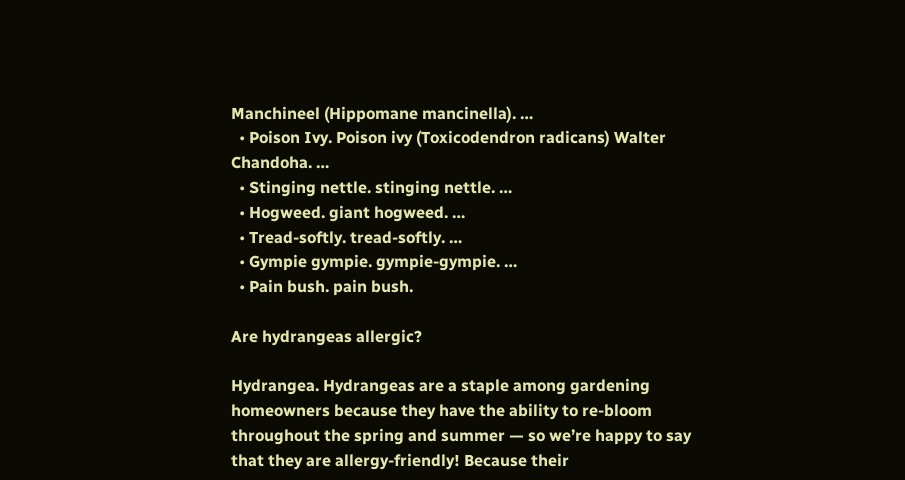Manchineel (Hippomane mancinella). …
  • Poison Ivy. Poison ivy (Toxicodendron radicans) Walter Chandoha. …
  • Stinging nettle. stinging nettle. …
  • Hogweed. giant hogweed. …
  • Tread-softly. tread-softly. …
  • Gympie gympie. gympie-gympie. …
  • Pain bush. pain bush.

Are hydrangeas allergic?

Hydrangea. Hydrangeas are a staple among gardening homeowners because they have the ability to re-bloom throughout the spring and summer — so we’re happy to say that they are allergy-friendly! Because their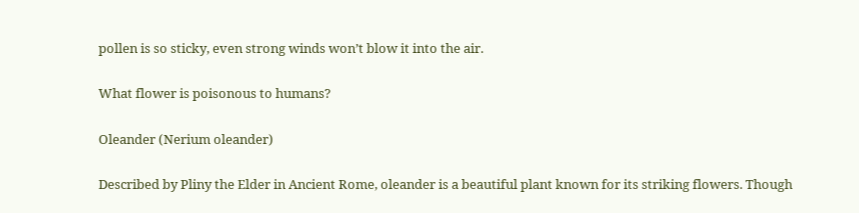pollen is so sticky, even strong winds won’t blow it into the air.

What flower is poisonous to humans?

Oleander (Nerium oleander)

Described by Pliny the Elder in Ancient Rome, oleander is a beautiful plant known for its striking flowers. Though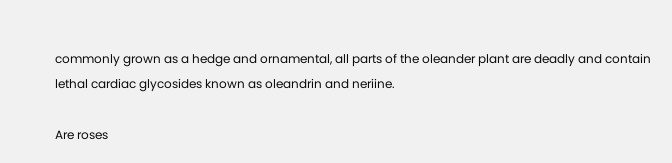commonly grown as a hedge and ornamental, all parts of the oleander plant are deadly and contain lethal cardiac glycosides known as oleandrin and neriine.

Are roses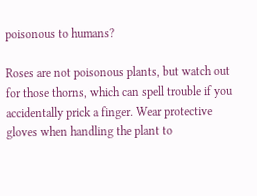poisonous to humans?

Roses are not poisonous plants, but watch out for those thorns, which can spell trouble if you accidentally prick a finger. Wear protective gloves when handling the plant to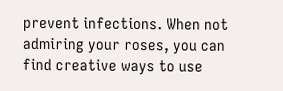prevent infections. When not admiring your roses, you can find creative ways to use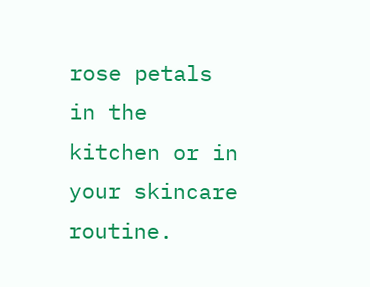rose petals in the kitchen or in your skincare routine.